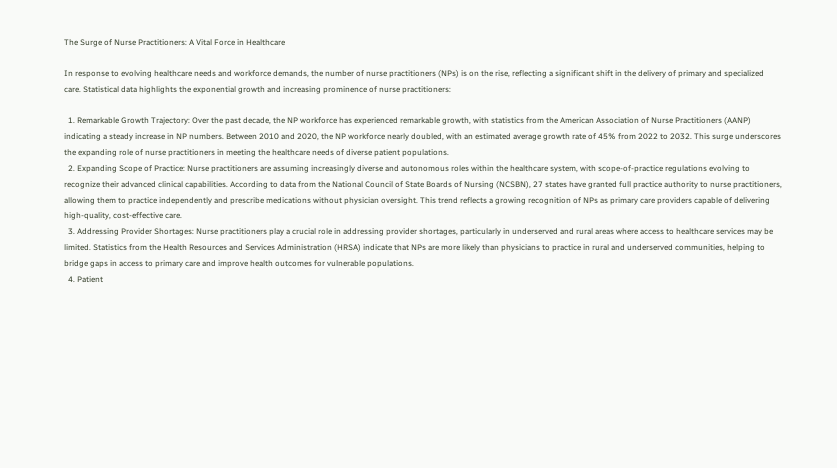The Surge of Nurse Practitioners: A Vital Force in Healthcare

In response to evolving healthcare needs and workforce demands, the number of nurse practitioners (NPs) is on the rise, reflecting a significant shift in the delivery of primary and specialized care. Statistical data highlights the exponential growth and increasing prominence of nurse practitioners:

  1. Remarkable Growth Trajectory: Over the past decade, the NP workforce has experienced remarkable growth, with statistics from the American Association of Nurse Practitioners (AANP) indicating a steady increase in NP numbers. Between 2010 and 2020, the NP workforce nearly doubled, with an estimated average growth rate of 45% from 2022 to 2032. This surge underscores the expanding role of nurse practitioners in meeting the healthcare needs of diverse patient populations.
  2. Expanding Scope of Practice: Nurse practitioners are assuming increasingly diverse and autonomous roles within the healthcare system, with scope-of-practice regulations evolving to recognize their advanced clinical capabilities. According to data from the National Council of State Boards of Nursing (NCSBN), 27 states have granted full practice authority to nurse practitioners, allowing them to practice independently and prescribe medications without physician oversight. This trend reflects a growing recognition of NPs as primary care providers capable of delivering high-quality, cost-effective care.
  3. Addressing Provider Shortages: Nurse practitioners play a crucial role in addressing provider shortages, particularly in underserved and rural areas where access to healthcare services may be limited. Statistics from the Health Resources and Services Administration (HRSA) indicate that NPs are more likely than physicians to practice in rural and underserved communities, helping to bridge gaps in access to primary care and improve health outcomes for vulnerable populations.
  4. Patient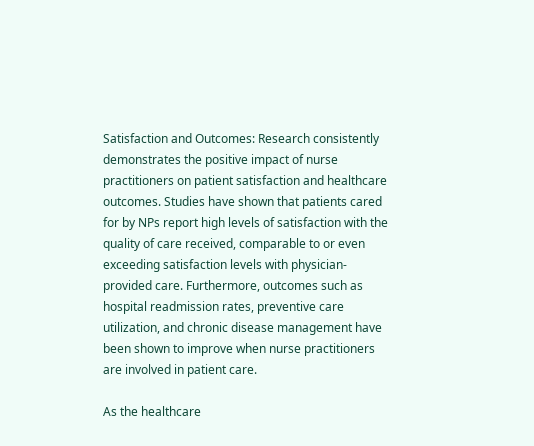Satisfaction and Outcomes: Research consistently demonstrates the positive impact of nurse practitioners on patient satisfaction and healthcare outcomes. Studies have shown that patients cared for by NPs report high levels of satisfaction with the quality of care received, comparable to or even exceeding satisfaction levels with physician-provided care. Furthermore, outcomes such as hospital readmission rates, preventive care utilization, and chronic disease management have been shown to improve when nurse practitioners are involved in patient care.

As the healthcare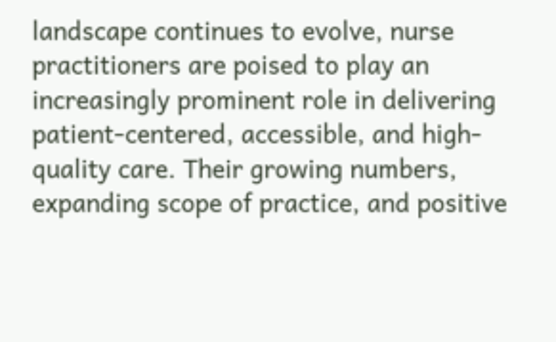landscape continues to evolve, nurse practitioners are poised to play an increasingly prominent role in delivering patient-centered, accessible, and high-quality care. Their growing numbers, expanding scope of practice, and positive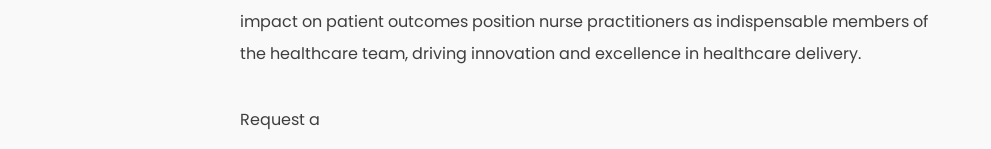impact on patient outcomes position nurse practitioners as indispensable members of the healthcare team, driving innovation and excellence in healthcare delivery.

Request a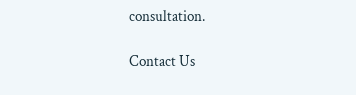consultation.

Contact Us